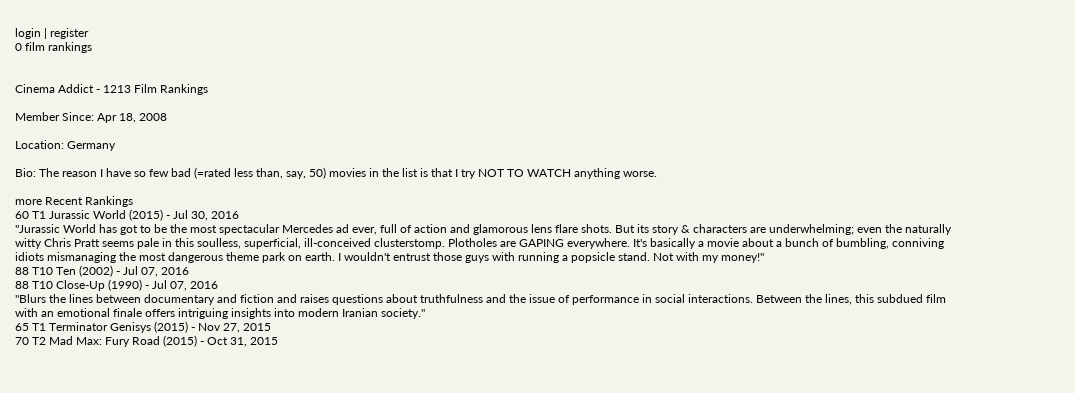login | register
0 film rankings


Cinema Addict - 1213 Film Rankings

Member Since: Apr 18, 2008

Location: Germany

Bio: The reason I have so few bad (=rated less than, say, 50) movies in the list is that I try NOT TO WATCH anything worse.

more Recent Rankings
60 T1 Jurassic World (2015) - Jul 30, 2016
"Jurassic World has got to be the most spectacular Mercedes ad ever, full of action and glamorous lens flare shots. But its story & characters are underwhelming; even the naturally witty Chris Pratt seems pale in this soulless, superficial, ill-conceived clusterstomp. Plotholes are GAPING everywhere. It's basically a movie about a bunch of bumbling, conniving idiots mismanaging the most dangerous theme park on earth. I wouldn't entrust those guys with running a popsicle stand. Not with my money!"
88 T10 Ten (2002) - Jul 07, 2016
88 T10 Close-Up (1990) - Jul 07, 2016
"Blurs the lines between documentary and fiction and raises questions about truthfulness and the issue of performance in social interactions. Between the lines, this subdued film with an emotional finale offers intriguing insights into modern Iranian society."
65 T1 Terminator Genisys (2015) - Nov 27, 2015
70 T2 Mad Max: Fury Road (2015) - Oct 31, 2015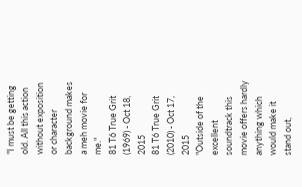"I must be getting old. All this action without exposition or character background makes a meh movie for me."
81 T6 True Grit (1969) - Oct 18, 2015
81 T6 True Grit (2010) - Oct 17, 2015
"Outside of the excellent soundtrack this movie offers hardly anything which would make it stand out,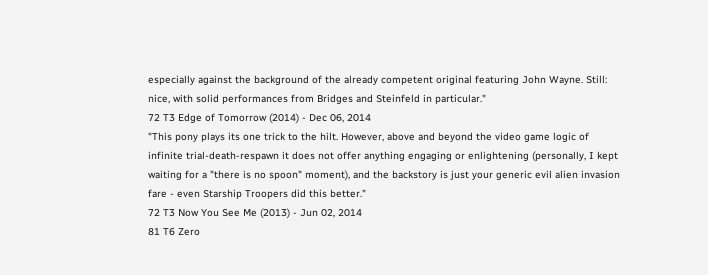especially against the background of the already competent original featuring John Wayne. Still: nice, with solid performances from Bridges and Steinfeld in particular."
72 T3 Edge of Tomorrow (2014) - Dec 06, 2014
"This pony plays its one trick to the hilt. However, above and beyond the video game logic of infinite trial-death-respawn it does not offer anything engaging or enlightening (personally, I kept waiting for a "there is no spoon" moment), and the backstory is just your generic evil alien invasion fare - even Starship Troopers did this better."
72 T3 Now You See Me (2013) - Jun 02, 2014
81 T6 Zero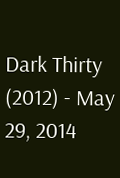Dark Thirty (2012) - May 29, 2014